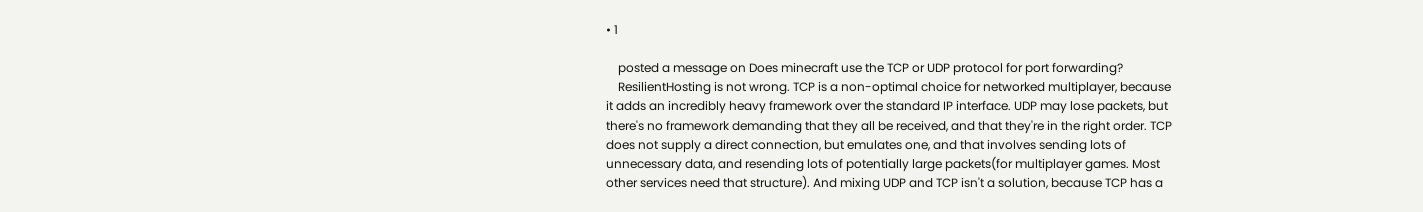• 1

    posted a message on Does minecraft use the TCP or UDP protocol for port forwarding?
    ResilientHosting is not wrong. TCP is a non-optimal choice for networked multiplayer, because it adds an incredibly heavy framework over the standard IP interface. UDP may lose packets, but there's no framework demanding that they all be received, and that they're in the right order. TCP does not supply a direct connection, but emulates one, and that involves sending lots of unnecessary data, and resending lots of potentially large packets(for multiplayer games. Most other services need that structure). And mixing UDP and TCP isn't a solution, because TCP has a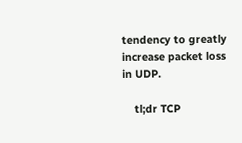tendency to greatly increase packet loss in UDP.

    tl;dr TCP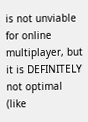is not unviable for online multiplayer, but it is DEFINITELY not optimal (like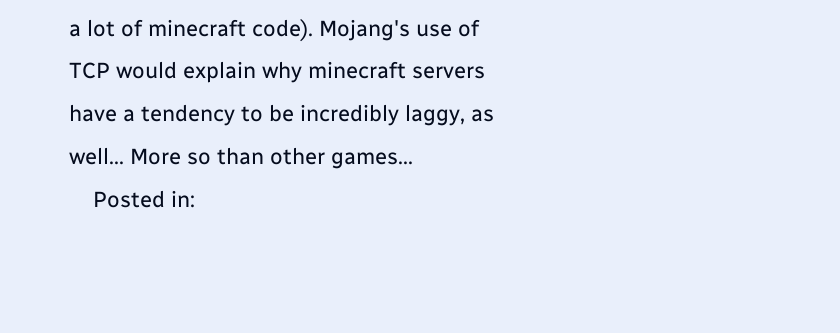a lot of minecraft code). Mojang's use of TCP would explain why minecraft servers have a tendency to be incredibly laggy, as well... More so than other games...
    Posted in: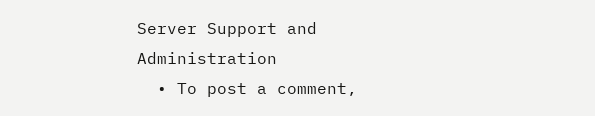Server Support and Administration
  • To post a comment,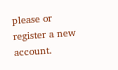please or register a new account.